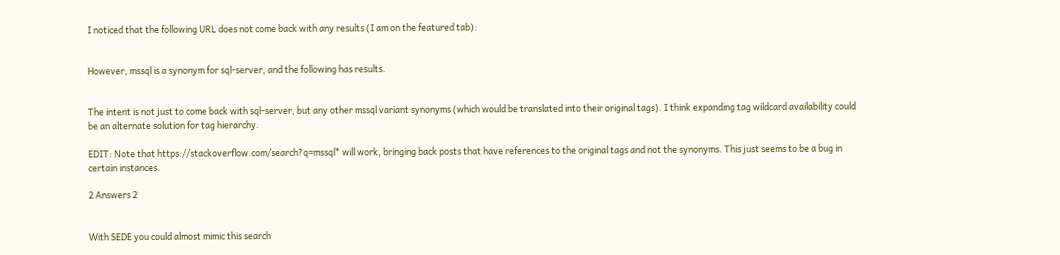I noticed that the following URL does not come back with any results (I am on the featured tab):


However, mssql is a synonym for sql-server, and the following has results.


The intent is not just to come back with sql-server, but any other mssql variant synonyms (which would be translated into their original tags). I think expanding tag wildcard availability could be an alternate solution for tag hierarchy.

EDIT: Note that https://stackoverflow.com/search?q=mssql* will work, bringing back posts that have references to the original tags and not the synonyms. This just seems to be a bug in certain instances.

2 Answers 2


With SEDE you could almost mimic this search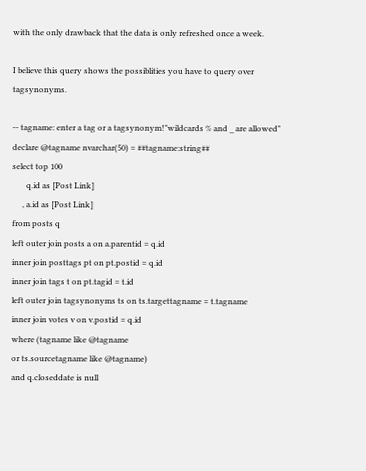with the only drawback that the data is only refreshed once a week.

I believe this query shows the possiblities you have to query over tagsynonyms.

-- tagname: enter a tag or a tagsynonym!"wildcards % and _ are allowed"
declare @tagname nvarchar(50) = ##tagname:string##
select top 100
       q.id as [Post Link]
     , a.id as [Post Link]
from posts q
left outer join posts a on a.parentid = q.id
inner join posttags pt on pt.postid = q.id
inner join tags t on pt.tagid = t.id
left outer join tagsynonyms ts on ts.targettagname = t.tagname
inner join votes v on v.postid = q.id
where (tagname like @tagname
or ts.sourcetagname like @tagname)
and q.closeddate is null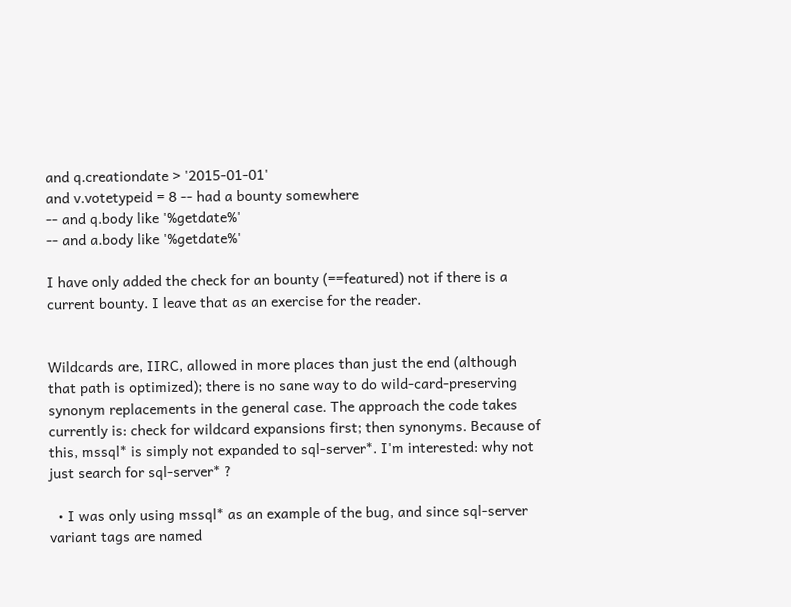and q.creationdate > '2015-01-01'
and v.votetypeid = 8 -- had a bounty somewhere
-- and q.body like '%getdate%'
-- and a.body like '%getdate%'

I have only added the check for an bounty (==featured) not if there is a current bounty. I leave that as an exercise for the reader.


Wildcards are, IIRC, allowed in more places than just the end (although that path is optimized); there is no sane way to do wild-card-preserving synonym replacements in the general case. The approach the code takes currently is: check for wildcard expansions first; then synonyms. Because of this, mssql* is simply not expanded to sql-server*. I'm interested: why not just search for sql-server* ?

  • I was only using mssql* as an example of the bug, and since sql-server variant tags are named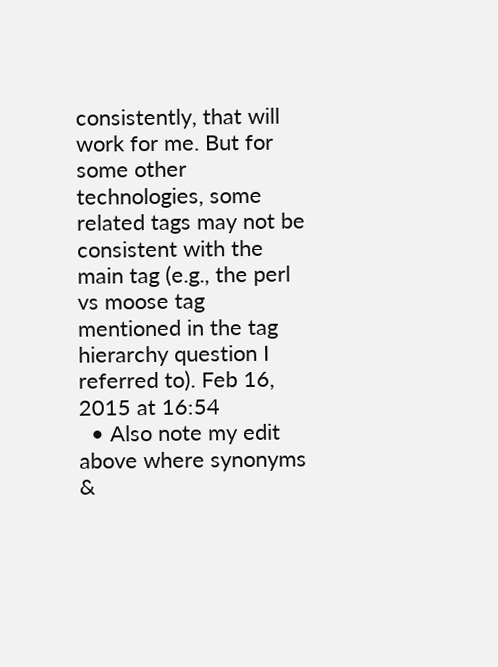consistently, that will work for me. But for some other technologies, some related tags may not be consistent with the main tag (e.g., the perl vs moose tag mentioned in the tag hierarchy question I referred to). Feb 16, 2015 at 16:54
  • Also note my edit above where synonyms &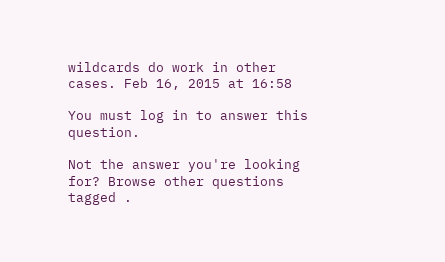wildcards do work in other cases. Feb 16, 2015 at 16:58

You must log in to answer this question.

Not the answer you're looking for? Browse other questions tagged .